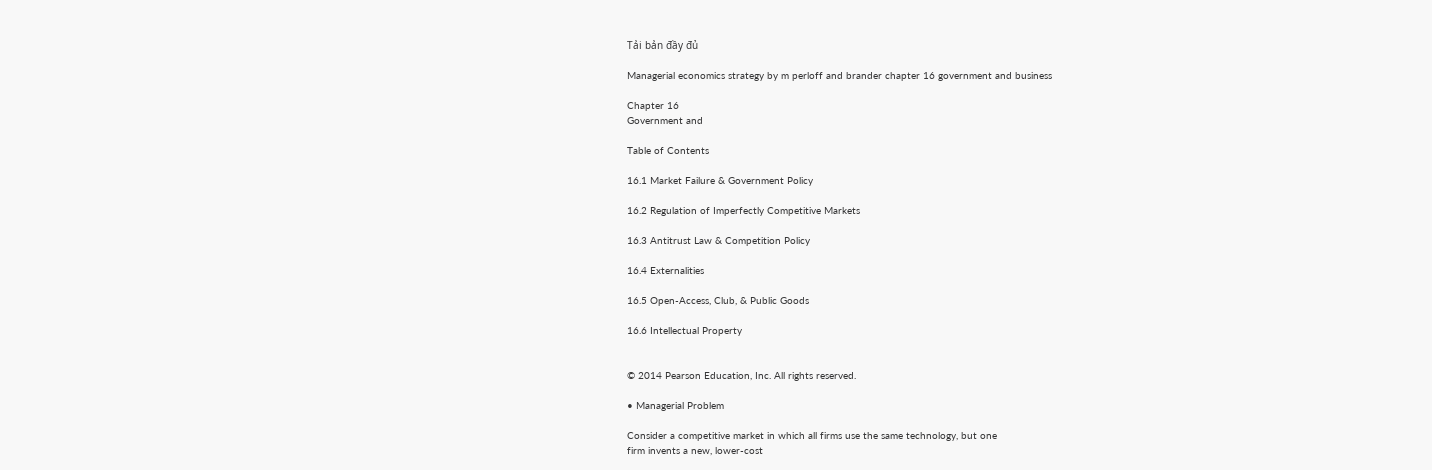Tải bản đầy đủ

Managerial economics strategy by m perloff and brander chapter 16 government and business

Chapter 16
Government and

Table of Contents

16.1 Market Failure & Government Policy

16.2 Regulation of Imperfectly Competitive Markets

16.3 Antitrust Law & Competition Policy

16.4 Externalities

16.5 Open-Access, Club, & Public Goods

16.6 Intellectual Property


© 2014 Pearson Education, Inc. All rights reserved.

• Managerial Problem

Consider a competitive market in which all firms use the same technology, but one
firm invents a new, lower-cost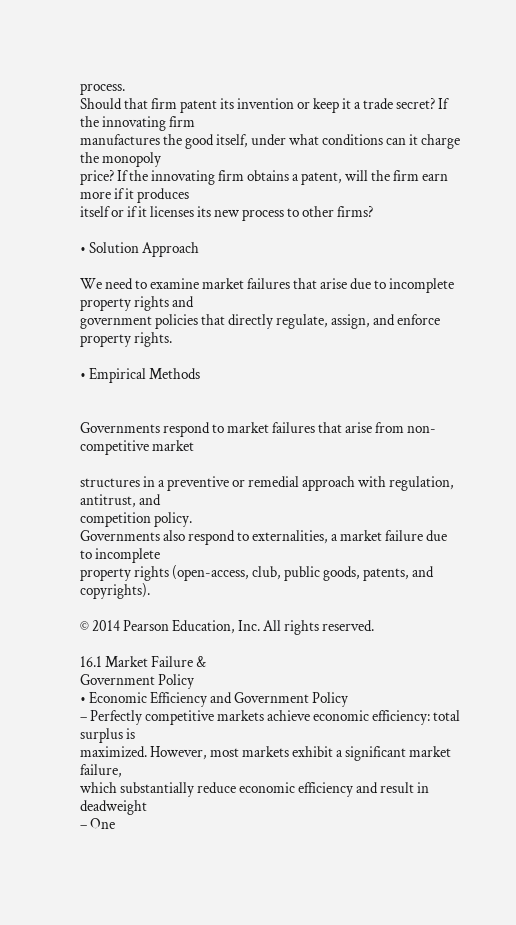process.
Should that firm patent its invention or keep it a trade secret? If the innovating firm
manufactures the good itself, under what conditions can it charge the monopoly
price? If the innovating firm obtains a patent, will the firm earn more if it produces
itself or if it licenses its new process to other firms?

• Solution Approach

We need to examine market failures that arise due to incomplete property rights and
government policies that directly regulate, assign, and enforce property rights.

• Empirical Methods


Governments respond to market failures that arise from non-competitive market

structures in a preventive or remedial approach with regulation, antitrust, and
competition policy.
Governments also respond to externalities, a market failure due to incomplete
property rights (open-access, club, public goods, patents, and copyrights).

© 2014 Pearson Education, Inc. All rights reserved.

16.1 Market Failure &
Government Policy
• Economic Efficiency and Government Policy
– Perfectly competitive markets achieve economic efficiency: total surplus is
maximized. However, most markets exhibit a significant market failure,
which substantially reduce economic efficiency and result in deadweight
– One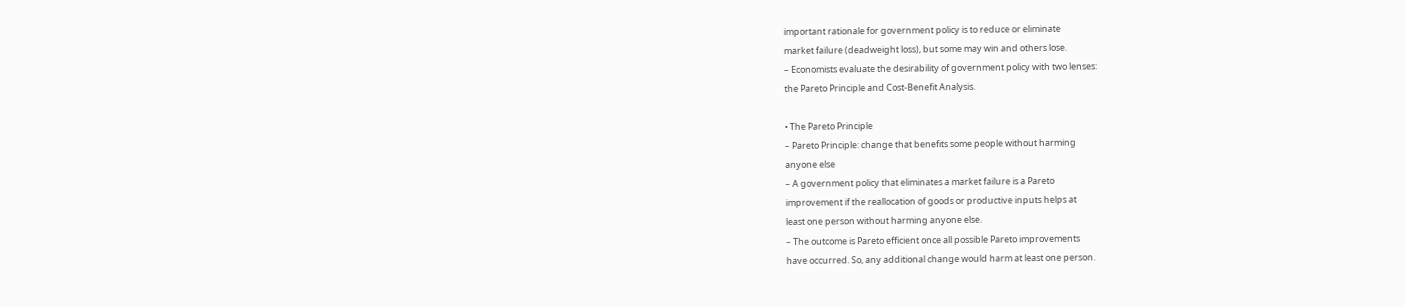important rationale for government policy is to reduce or eliminate
market failure (deadweight loss), but some may win and others lose.
– Economists evaluate the desirability of government policy with two lenses:
the Pareto Principle and Cost-Benefit Analysis.

• The Pareto Principle
– Pareto Principle: change that benefits some people without harming
anyone else
– A government policy that eliminates a market failure is a Pareto
improvement if the reallocation of goods or productive inputs helps at
least one person without harming anyone else.
– The outcome is Pareto efficient once all possible Pareto improvements
have occurred. So, any additional change would harm at least one person.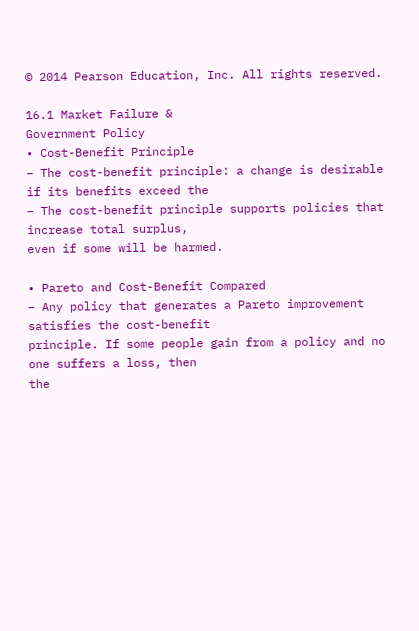© 2014 Pearson Education, Inc. All rights reserved.

16.1 Market Failure &
Government Policy
• Cost-Benefit Principle
– The cost-benefit principle: a change is desirable if its benefits exceed the
– The cost-benefit principle supports policies that increase total surplus,
even if some will be harmed.

• Pareto and Cost-Benefit Compared
– Any policy that generates a Pareto improvement satisfies the cost-benefit
principle. If some people gain from a policy and no one suffers a loss, then
the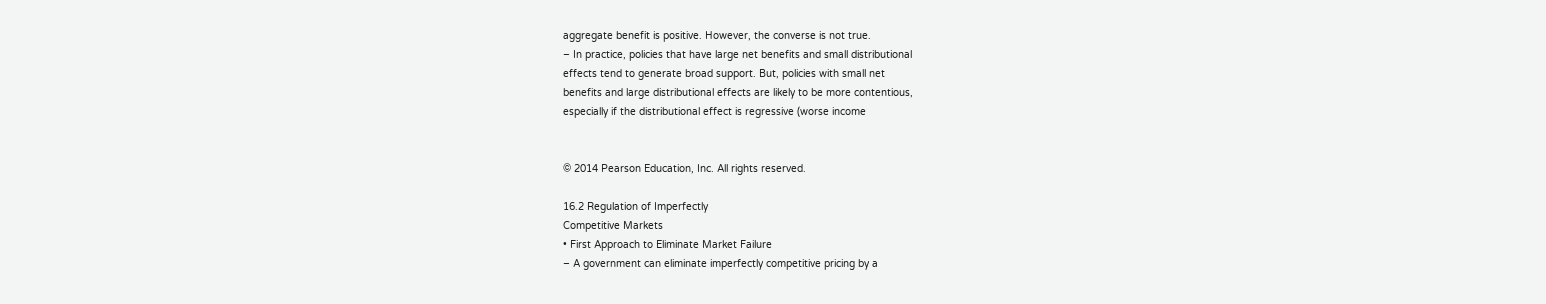aggregate benefit is positive. However, the converse is not true.
– In practice, policies that have large net benefits and small distributional
effects tend to generate broad support. But, policies with small net
benefits and large distributional effects are likely to be more contentious,
especially if the distributional effect is regressive (worse income


© 2014 Pearson Education, Inc. All rights reserved.

16.2 Regulation of Imperfectly
Competitive Markets
• First Approach to Eliminate Market Failure
– A government can eliminate imperfectly competitive pricing by a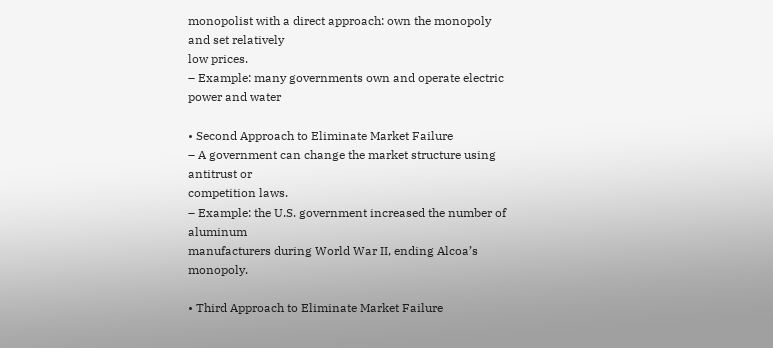monopolist with a direct approach: own the monopoly and set relatively
low prices.
– Example: many governments own and operate electric power and water

• Second Approach to Eliminate Market Failure
– A government can change the market structure using antitrust or
competition laws.
– Example: the U.S. government increased the number of aluminum
manufacturers during World War II, ending Alcoa’s monopoly.

• Third Approach to Eliminate Market Failure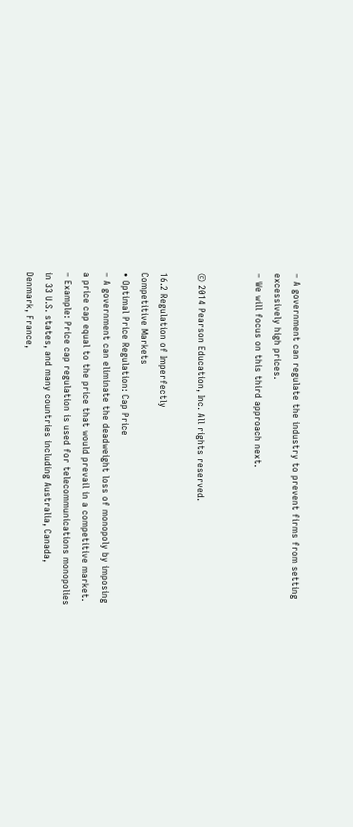– A government can regulate the industry to prevent firms from setting
excessively high prices.
– We will focus on this third approach next.


© 2014 Pearson Education, Inc. All rights reserved.

16.2 Regulation of Imperfectly
Competitive Markets
• Optimal Price Regulation: Cap Price
– A government can eliminate the deadweight loss of monopoly by imposing
a price cap equal to the price that would prevail in a competitive market.
– Example: Price cap regulation is used for telecommunications monopolies
in 33 U.S. states, and many countries including Australia, Canada,
Denmark, France,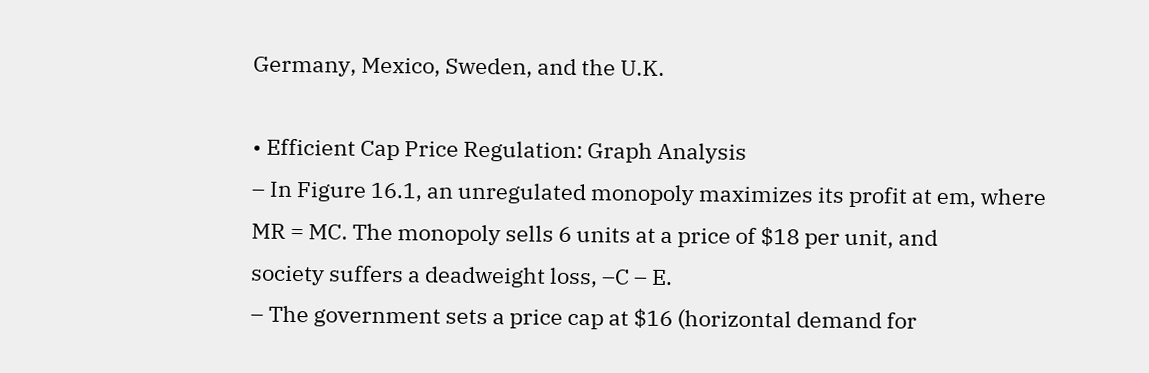Germany, Mexico, Sweden, and the U.K.

• Efficient Cap Price Regulation: Graph Analysis
– In Figure 16.1, an unregulated monopoly maximizes its profit at em, where
MR = MC. The monopoly sells 6 units at a price of $18 per unit, and
society suffers a deadweight loss, –C – E.
– The government sets a price cap at $16 (horizontal demand for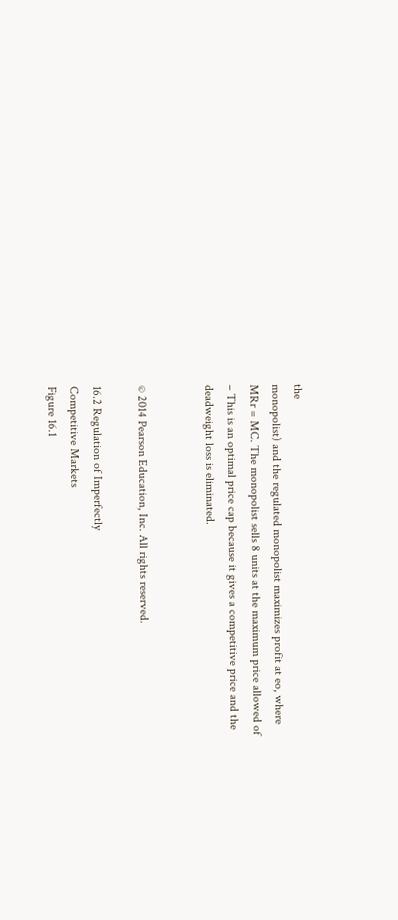the
monopolist) and the regulated monopolist maximizes profit at eo, where
MRr = MC. The monopolist sells 8 units at the maximum price allowed of
– This is an optimal price cap because it gives a competitive price and the
deadweight loss is eliminated.


© 2014 Pearson Education, Inc. All rights reserved.

16.2 Regulation of Imperfectly
Competitive Markets
Figure 16.1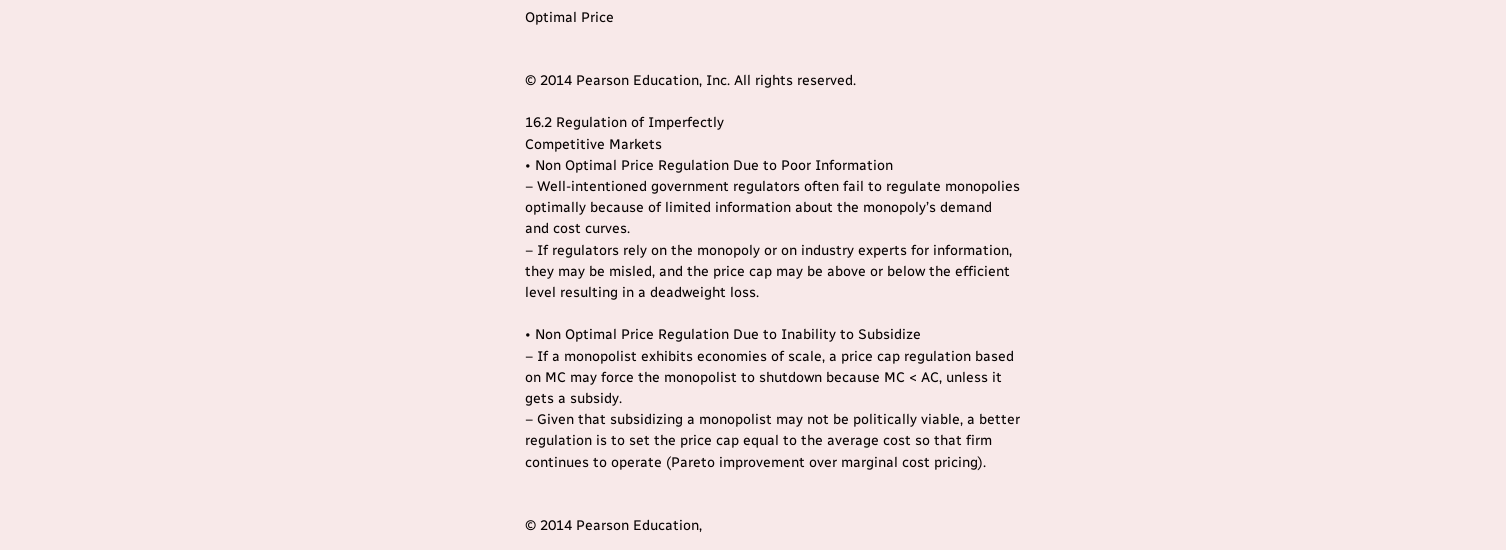Optimal Price


© 2014 Pearson Education, Inc. All rights reserved.

16.2 Regulation of Imperfectly
Competitive Markets
• Non Optimal Price Regulation Due to Poor Information
– Well-intentioned government regulators often fail to regulate monopolies
optimally because of limited information about the monopoly’s demand
and cost curves.
– If regulators rely on the monopoly or on industry experts for information,
they may be misled, and the price cap may be above or below the efficient
level resulting in a deadweight loss.

• Non Optimal Price Regulation Due to Inability to Subsidize
– If a monopolist exhibits economies of scale, a price cap regulation based
on MC may force the monopolist to shutdown because MC < AC, unless it
gets a subsidy.
– Given that subsidizing a monopolist may not be politically viable, a better
regulation is to set the price cap equal to the average cost so that firm
continues to operate (Pareto improvement over marginal cost pricing).


© 2014 Pearson Education,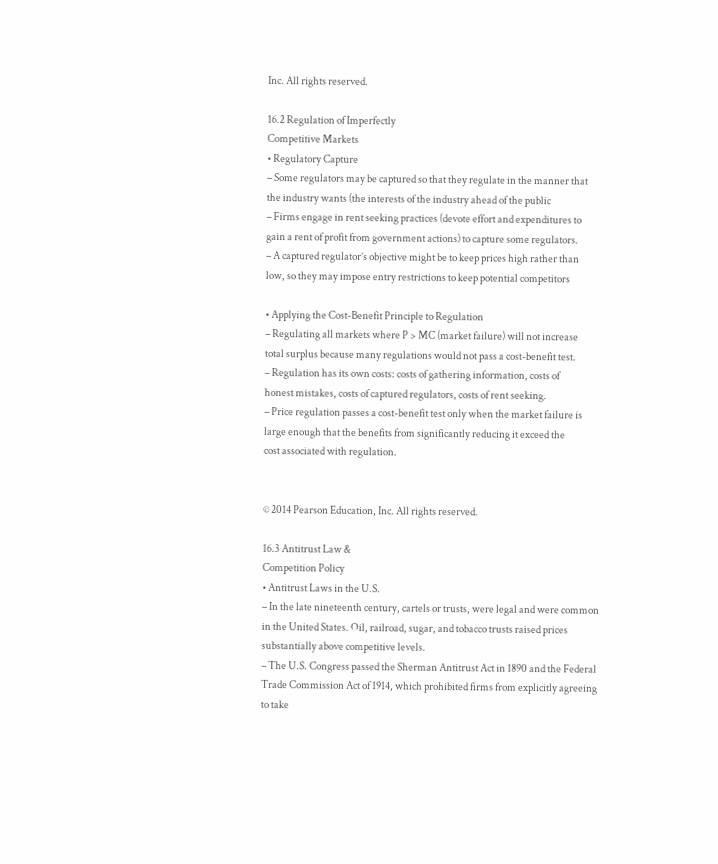Inc. All rights reserved.

16.2 Regulation of Imperfectly
Competitive Markets
• Regulatory Capture
– Some regulators may be captured so that they regulate in the manner that
the industry wants (the interests of the industry ahead of the public
– Firms engage in rent seeking practices (devote effort and expenditures to
gain a rent of profit from government actions) to capture some regulators.
– A captured regulator’s objective might be to keep prices high rather than
low, so they may impose entry restrictions to keep potential competitors

• Applying the Cost-Benefit Principle to Regulation
– Regulating all markets where P > MC (market failure) will not increase
total surplus because many regulations would not pass a cost-benefit test.
– Regulation has its own costs: costs of gathering information, costs of
honest mistakes, costs of captured regulators, costs of rent seeking.
– Price regulation passes a cost-benefit test only when the market failure is
large enough that the benefits from significantly reducing it exceed the
cost associated with regulation.


© 2014 Pearson Education, Inc. All rights reserved.

16.3 Antitrust Law &
Competition Policy
• Antitrust Laws in the U.S.
– In the late nineteenth century, cartels or trusts, were legal and were common
in the United States. Oil, railroad, sugar, and tobacco trusts raised prices
substantially above competitive levels.
– The U.S. Congress passed the Sherman Antitrust Act in 1890 and the Federal
Trade Commission Act of 1914, which prohibited firms from explicitly agreeing
to take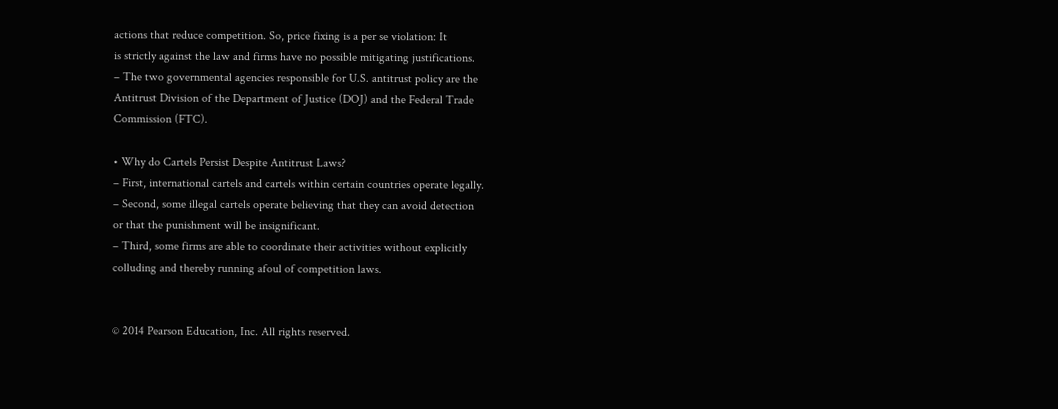actions that reduce competition. So, price fixing is a per se violation: It
is strictly against the law and firms have no possible mitigating justifications.
– The two governmental agencies responsible for U.S. antitrust policy are the
Antitrust Division of the Department of Justice (DOJ) and the Federal Trade
Commission (FTC).

• Why do Cartels Persist Despite Antitrust Laws?
– First, international cartels and cartels within certain countries operate legally.
– Second, some illegal cartels operate believing that they can avoid detection
or that the punishment will be insignificant.
– Third, some firms are able to coordinate their activities without explicitly
colluding and thereby running afoul of competition laws.


© 2014 Pearson Education, Inc. All rights reserved.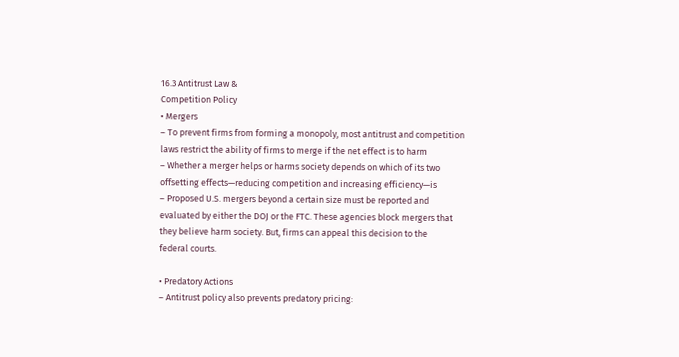16.3 Antitrust Law &
Competition Policy
• Mergers
– To prevent firms from forming a monopoly, most antitrust and competition
laws restrict the ability of firms to merge if the net effect is to harm
– Whether a merger helps or harms society depends on which of its two
offsetting effects—reducing competition and increasing efficiency—is
– Proposed U.S. mergers beyond a certain size must be reported and
evaluated by either the DOJ or the FTC. These agencies block mergers that
they believe harm society. But, firms can appeal this decision to the
federal courts.

• Predatory Actions
– Antitrust policy also prevents predatory pricing: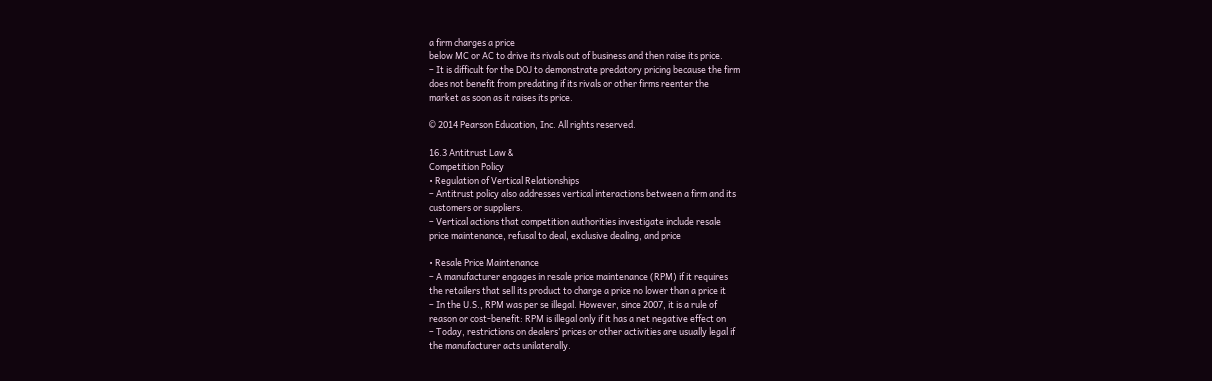a firm charges a price
below MC or AC to drive its rivals out of business and then raise its price.
– It is difficult for the DOJ to demonstrate predatory pricing because the firm
does not benefit from predating if its rivals or other firms reenter the
market as soon as it raises its price.

© 2014 Pearson Education, Inc. All rights reserved.

16.3 Antitrust Law &
Competition Policy
• Regulation of Vertical Relationships
– Antitrust policy also addresses vertical interactions between a firm and its
customers or suppliers.
– Vertical actions that competition authorities investigate include resale
price maintenance, refusal to deal, exclusive dealing, and price

• Resale Price Maintenance
– A manufacturer engages in resale price maintenance (RPM) if it requires
the retailers that sell its product to charge a price no lower than a price it
– In the U.S., RPM was per se illegal. However, since 2007, it is a rule of
reason or cost-benefit: RPM is illegal only if it has a net negative effect on
– Today, restrictions on dealers’ prices or other activities are usually legal if
the manufacturer acts unilaterally.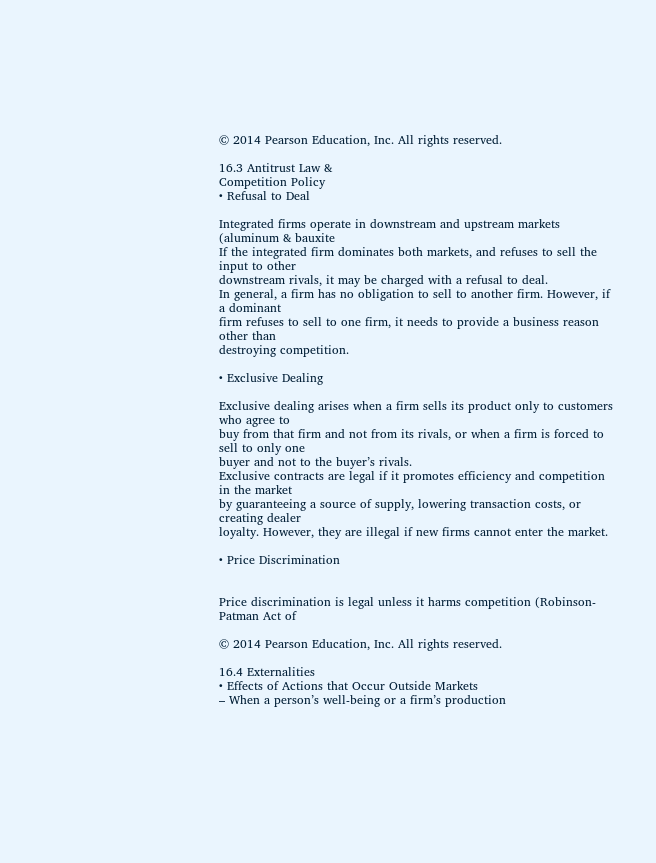© 2014 Pearson Education, Inc. All rights reserved.

16.3 Antitrust Law &
Competition Policy
• Refusal to Deal

Integrated firms operate in downstream and upstream markets (aluminum & bauxite
If the integrated firm dominates both markets, and refuses to sell the input to other
downstream rivals, it may be charged with a refusal to deal.
In general, a firm has no obligation to sell to another firm. However, if a dominant
firm refuses to sell to one firm, it needs to provide a business reason other than
destroying competition.

• Exclusive Dealing

Exclusive dealing arises when a firm sells its product only to customers who agree to
buy from that firm and not from its rivals, or when a firm is forced to sell to only one
buyer and not to the buyer’s rivals.
Exclusive contracts are legal if it promotes efficiency and competition in the market
by guaranteeing a source of supply, lowering transaction costs, or creating dealer
loyalty. However, they are illegal if new firms cannot enter the market.

• Price Discrimination


Price discrimination is legal unless it harms competition (Robinson-Patman Act of

© 2014 Pearson Education, Inc. All rights reserved.

16.4 Externalities
• Effects of Actions that Occur Outside Markets
– When a person’s well-being or a firm’s production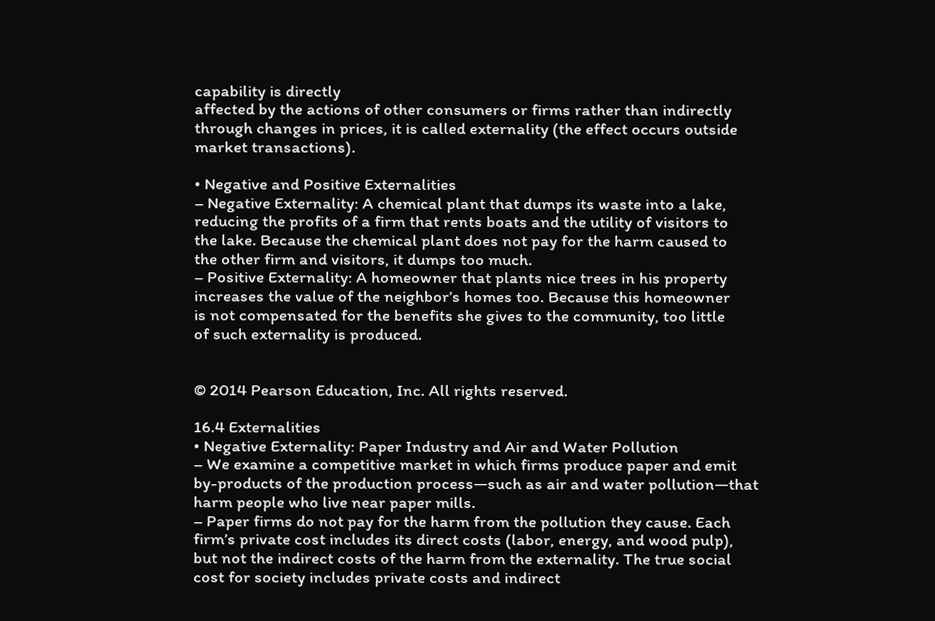capability is directly
affected by the actions of other consumers or firms rather than indirectly
through changes in prices, it is called externality (the effect occurs outside
market transactions).

• Negative and Positive Externalities
– Negative Externality: A chemical plant that dumps its waste into a lake,
reducing the profits of a firm that rents boats and the utility of visitors to
the lake. Because the chemical plant does not pay for the harm caused to
the other firm and visitors, it dumps too much.
– Positive Externality: A homeowner that plants nice trees in his property
increases the value of the neighbor’s homes too. Because this homeowner
is not compensated for the benefits she gives to the community, too little
of such externality is produced.


© 2014 Pearson Education, Inc. All rights reserved.

16.4 Externalities
• Negative Externality: Paper Industry and Air and Water Pollution
– We examine a competitive market in which firms produce paper and emit
by-products of the production process—such as air and water pollution—that
harm people who live near paper mills.
– Paper firms do not pay for the harm from the pollution they cause. Each
firm’s private cost includes its direct costs (labor, energy, and wood pulp),
but not the indirect costs of the harm from the externality. The true social
cost for society includes private costs and indirect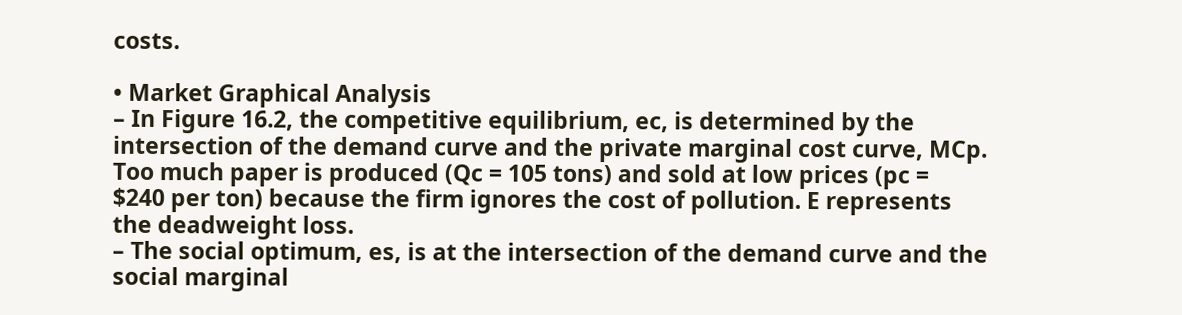costs.

• Market Graphical Analysis
– In Figure 16.2, the competitive equilibrium, ec, is determined by the
intersection of the demand curve and the private marginal cost curve, MCp.
Too much paper is produced (Qc = 105 tons) and sold at low prices (pc =
$240 per ton) because the firm ignores the cost of pollution. E represents
the deadweight loss.
– The social optimum, es, is at the intersection of the demand curve and the
social marginal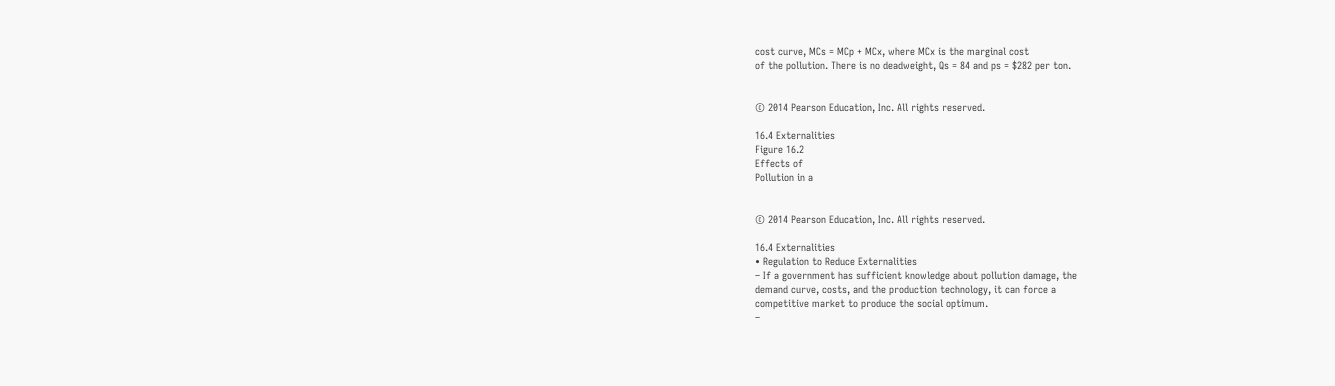cost curve, MCs = MCp + MCx, where MCx is the marginal cost
of the pollution. There is no deadweight, Qs = 84 and ps = $282 per ton.


© 2014 Pearson Education, Inc. All rights reserved.

16.4 Externalities
Figure 16.2
Effects of
Pollution in a


© 2014 Pearson Education, Inc. All rights reserved.

16.4 Externalities
• Regulation to Reduce Externalities
– If a government has sufficient knowledge about pollution damage, the
demand curve, costs, and the production technology, it can force a
competitive market to produce the social optimum.
–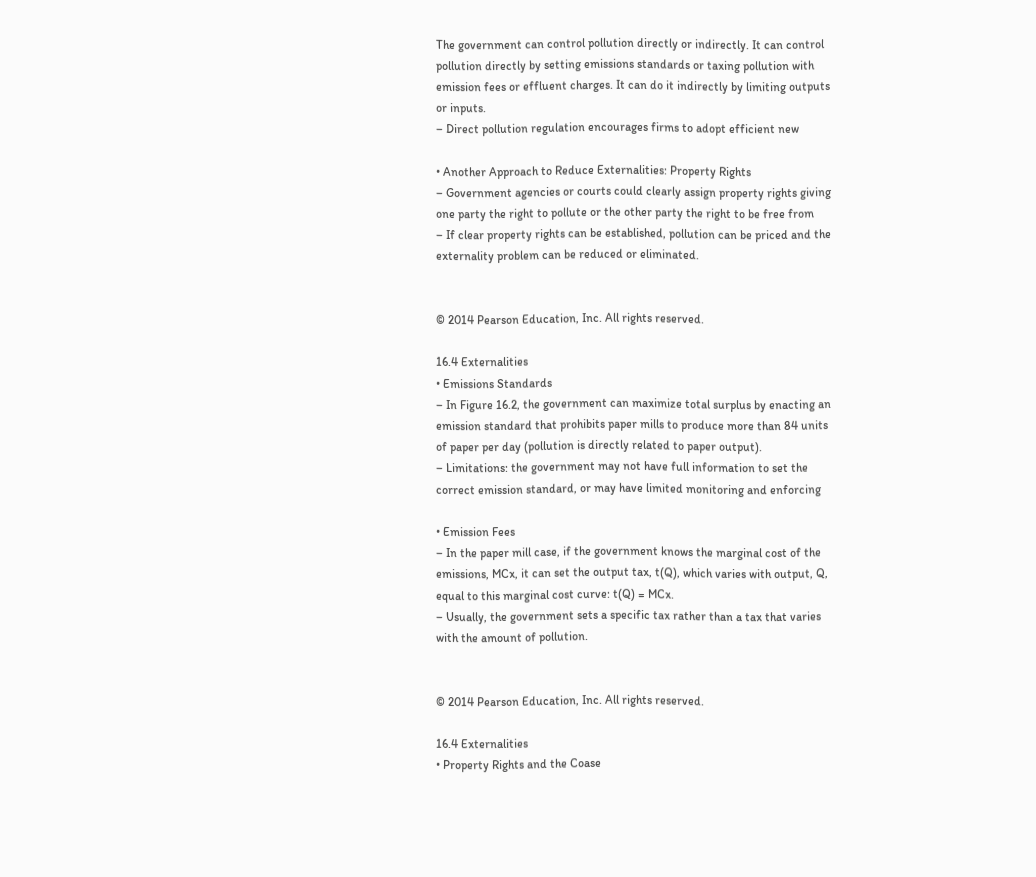The government can control pollution directly or indirectly. It can control
pollution directly by setting emissions standards or taxing pollution with
emission fees or effluent charges. It can do it indirectly by limiting outputs
or inputs.
– Direct pollution regulation encourages firms to adopt efficient new

• Another Approach to Reduce Externalities: Property Rights
– Government agencies or courts could clearly assign property rights giving
one party the right to pollute or the other party the right to be free from
– If clear property rights can be established, pollution can be priced and the
externality problem can be reduced or eliminated.


© 2014 Pearson Education, Inc. All rights reserved.

16.4 Externalities
• Emissions Standards
– In Figure 16.2, the government can maximize total surplus by enacting an
emission standard that prohibits paper mills to produce more than 84 units
of paper per day (pollution is directly related to paper output).
– Limitations: the government may not have full information to set the
correct emission standard, or may have limited monitoring and enforcing

• Emission Fees
– In the paper mill case, if the government knows the marginal cost of the
emissions, MCx, it can set the output tax, t(Q), which varies with output, Q,
equal to this marginal cost curve: t(Q) = MCx.
– Usually, the government sets a specific tax rather than a tax that varies
with the amount of pollution.


© 2014 Pearson Education, Inc. All rights reserved.

16.4 Externalities
• Property Rights and the Coase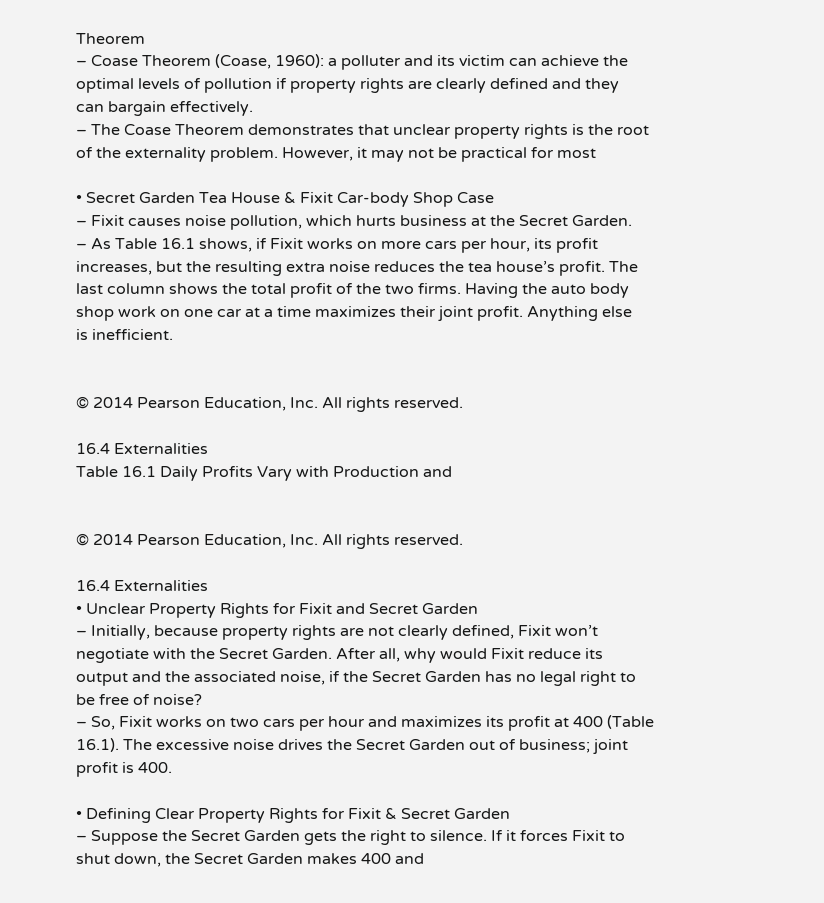Theorem
– Coase Theorem (Coase, 1960): a polluter and its victim can achieve the
optimal levels of pollution if property rights are clearly defined and they
can bargain effectively.
– The Coase Theorem demonstrates that unclear property rights is the root
of the externality problem. However, it may not be practical for most

• Secret Garden Tea House & Fixit Car-body Shop Case
– Fixit causes noise pollution, which hurts business at the Secret Garden.
– As Table 16.1 shows, if Fixit works on more cars per hour, its profit
increases, but the resulting extra noise reduces the tea house’s profit. The
last column shows the total profit of the two firms. Having the auto body
shop work on one car at a time maximizes their joint profit. Anything else
is inefficient.


© 2014 Pearson Education, Inc. All rights reserved.

16.4 Externalities
Table 16.1 Daily Profits Vary with Production and


© 2014 Pearson Education, Inc. All rights reserved.

16.4 Externalities
• Unclear Property Rights for Fixit and Secret Garden
– Initially, because property rights are not clearly defined, Fixit won’t
negotiate with the Secret Garden. After all, why would Fixit reduce its
output and the associated noise, if the Secret Garden has no legal right to
be free of noise?
– So, Fixit works on two cars per hour and maximizes its profit at 400 (Table
16.1). The excessive noise drives the Secret Garden out of business; joint
profit is 400.

• Defining Clear Property Rights for Fixit & Secret Garden
– Suppose the Secret Garden gets the right to silence. If it forces Fixit to
shut down, the Secret Garden makes 400 and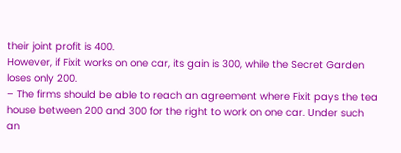their joint profit is 400.
However, if Fixit works on one car, its gain is 300, while the Secret Garden
loses only 200.
– The firms should be able to reach an agreement where Fixit pays the tea
house between 200 and 300 for the right to work on one car. Under such
an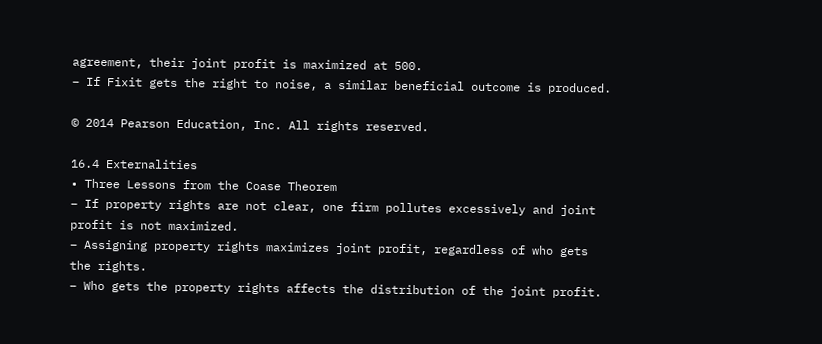agreement, their joint profit is maximized at 500.
– If Fixit gets the right to noise, a similar beneficial outcome is produced.

© 2014 Pearson Education, Inc. All rights reserved.

16.4 Externalities
• Three Lessons from the Coase Theorem
– If property rights are not clear, one firm pollutes excessively and joint
profit is not maximized.
– Assigning property rights maximizes joint profit, regardless of who gets
the rights.
– Who gets the property rights affects the distribution of the joint profit.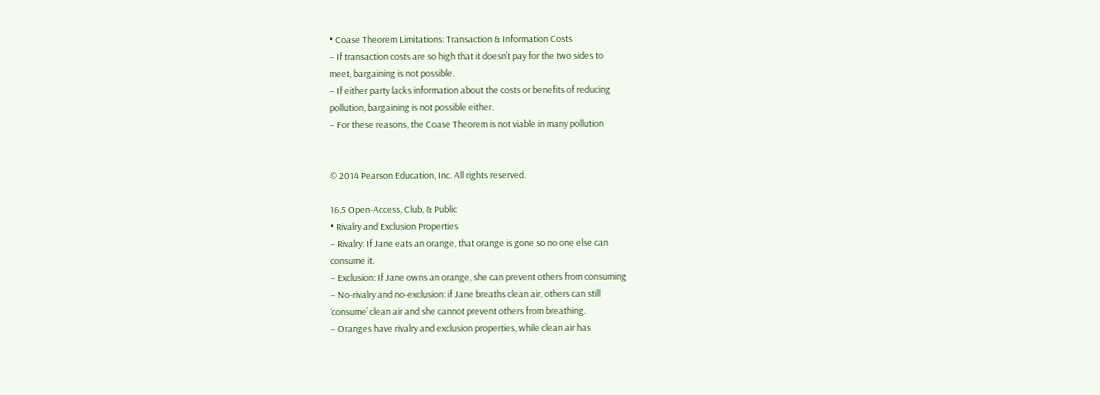• Coase Theorem Limitations: Transaction & Information Costs
– If transaction costs are so high that it doesn’t pay for the two sides to
meet, bargaining is not possible.
– If either party lacks information about the costs or benefits of reducing
pollution, bargaining is not possible either.
– For these reasons, the Coase Theorem is not viable in many pollution


© 2014 Pearson Education, Inc. All rights reserved.

16.5 Open-Access, Club, & Public
• Rivalry and Exclusion Properties
– Rivalry: If Jane eats an orange, that orange is gone so no one else can
consume it.
– Exclusion: If Jane owns an orange, she can prevent others from consuming
– No-rivalry and no-exclusion: if Jane breaths clean air, others can still
‘consume’ clean air and she cannot prevent others from breathing.
– Oranges have rivalry and exclusion properties, while clean air has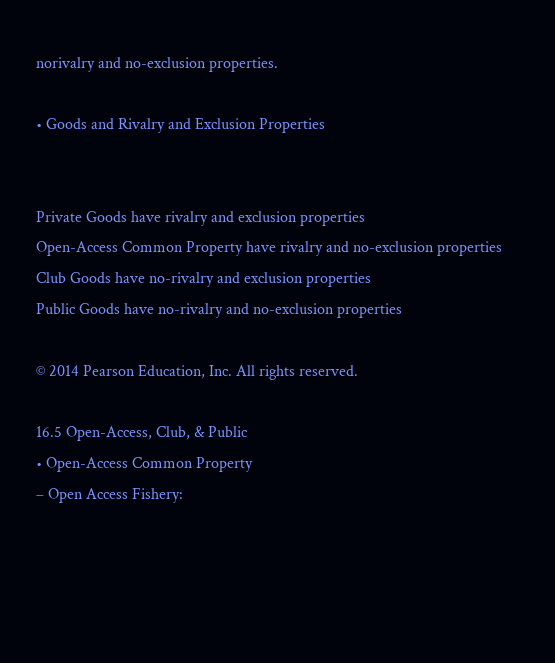norivalry and no-exclusion properties.

• Goods and Rivalry and Exclusion Properties


Private Goods have rivalry and exclusion properties
Open-Access Common Property have rivalry and no-exclusion properties
Club Goods have no-rivalry and exclusion properties
Public Goods have no-rivalry and no-exclusion properties

© 2014 Pearson Education, Inc. All rights reserved.

16.5 Open-Access, Club, & Public
• Open-Access Common Property
– Open Access Fishery: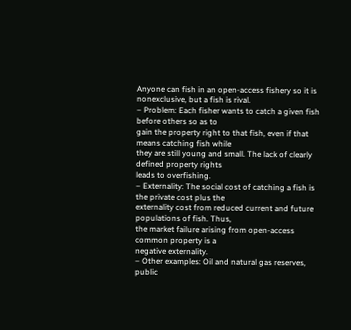Anyone can fish in an open-access fishery so it is
nonexclusive, but a fish is rival.
– Problem: Each fisher wants to catch a given fish before others so as to
gain the property right to that fish, even if that means catching fish while
they are still young and small. The lack of clearly defined property rights
leads to overfishing.
– Externality: The social cost of catching a fish is the private cost plus the
externality cost from reduced current and future populations of fish. Thus,
the market failure arising from open-access common property is a
negative externality.
– Other examples: Oil and natural gas reserves, public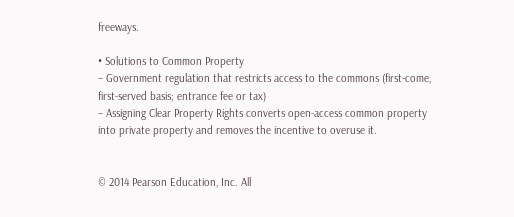freeways.

• Solutions to Common Property
– Government regulation that restricts access to the commons (first-come,
first-served basis; entrance fee or tax)
– Assigning Clear Property Rights converts open-access common property
into private property and removes the incentive to overuse it.


© 2014 Pearson Education, Inc. All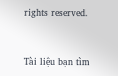rights reserved.


Tài liệu bạn tìm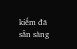kiếm đã sẵn sàng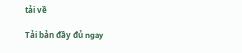tải về

Tải bản đầy đủ ngay